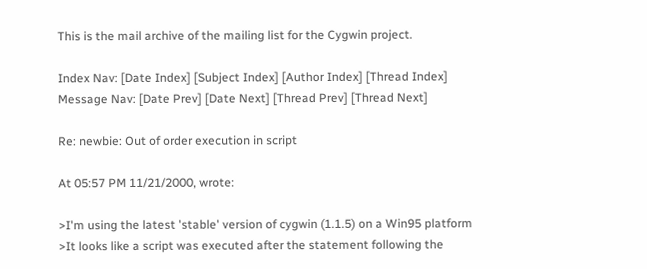This is the mail archive of the mailing list for the Cygwin project.

Index Nav: [Date Index] [Subject Index] [Author Index] [Thread Index]
Message Nav: [Date Prev] [Date Next] [Thread Prev] [Thread Next]

Re: newbie: Out of order execution in script

At 05:57 PM 11/21/2000, wrote:

>I'm using the latest 'stable' version of cygwin (1.1.5) on a Win95 platform
>It looks like a script was executed after the statement following the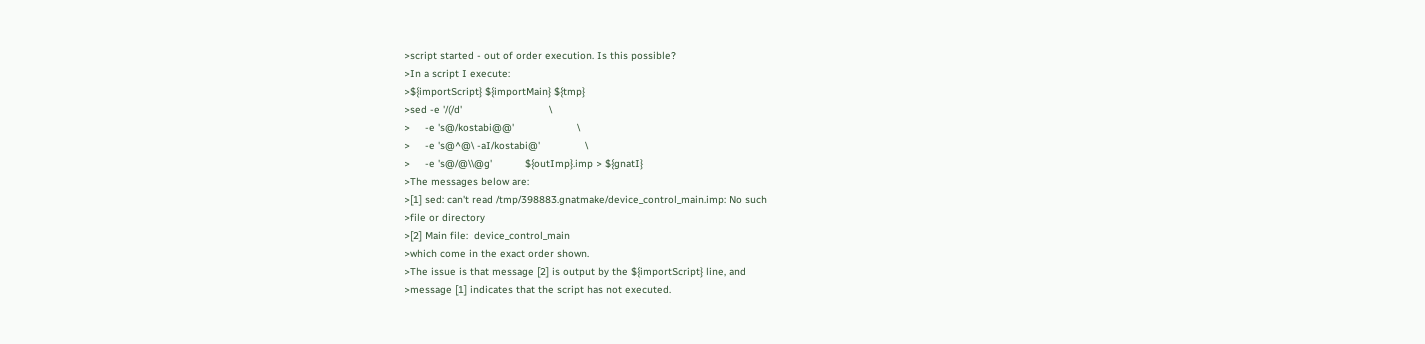>script started - out of order execution. Is this possible?
>In a script I execute:
>${importScript} ${importMain} ${tmp}
>sed -e '/(/d'                             \
>     -e 's@/kostabi@@'                     \
>     -e 's@^@\ -aI/kostabi@'               \
>     -e 's@/@\\@g'           ${outImp}.imp > ${gnatI}
>The messages below are:
>[1] sed: can't read /tmp/398883.gnatmake/device_control_main.imp: No such
>file or directory
>[2] Main file:  device_control_main
>which come in the exact order shown.
>The issue is that message [2] is output by the ${importScript} line, and
>message [1] indicates that the script has not executed.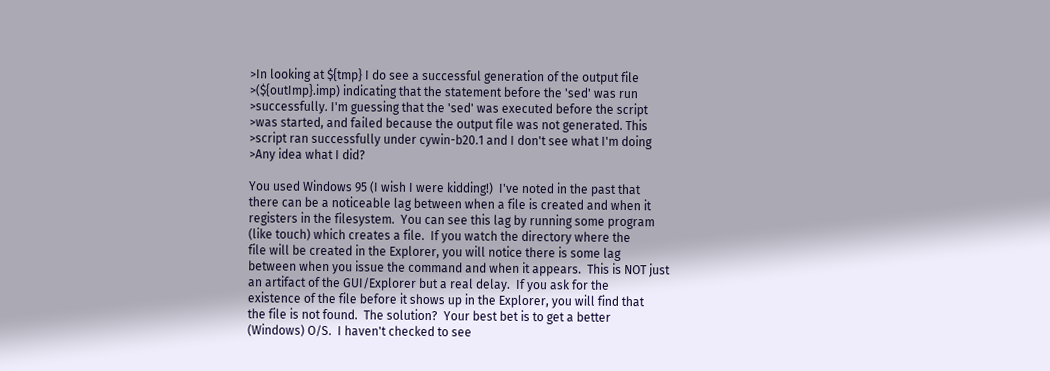>In looking at ${tmp} I do see a successful generation of the output file
>(${outImp}.imp) indicating that the statement before the 'sed' was run
>successfully. I'm guessing that the 'sed' was executed before the script
>was started, and failed because the output file was not generated. This
>script ran successfully under cywin-b20.1 and I don't see what I'm doing
>Any idea what I did?

You used Windows 95 (I wish I were kidding!)  I've noted in the past that
there can be a noticeable lag between when a file is created and when it
registers in the filesystem.  You can see this lag by running some program
(like touch) which creates a file.  If you watch the directory where the
file will be created in the Explorer, you will notice there is some lag
between when you issue the command and when it appears.  This is NOT just
an artifact of the GUI/Explorer but a real delay.  If you ask for the
existence of the file before it shows up in the Explorer, you will find that
the file is not found.  The solution?  Your best bet is to get a better
(Windows) O/S.  I haven't checked to see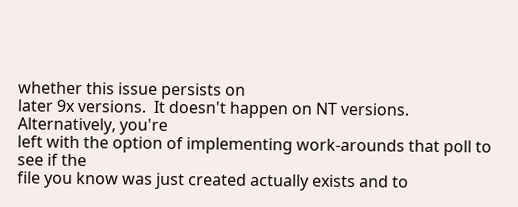whether this issue persists on
later 9x versions.  It doesn't happen on NT versions.  Alternatively, you're
left with the option of implementing work-arounds that poll to see if the
file you know was just created actually exists and to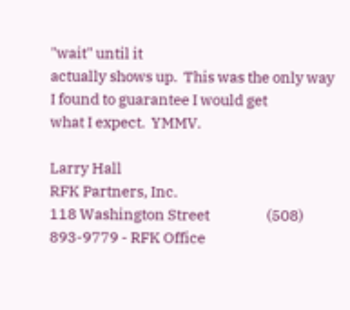"wait" until it
actually shows up.  This was the only way I found to guarantee I would get
what I expect.  YMMV.

Larry Hall
RFK Partners, Inc.
118 Washington Street                   (508) 893-9779 - RFK Office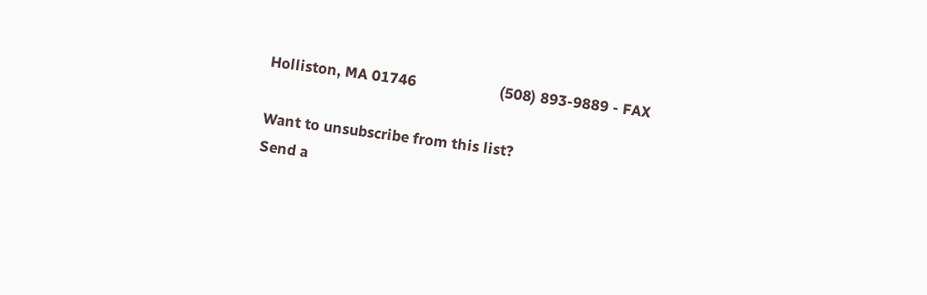Holliston, MA 01746                     (508) 893-9889 - FAX

Want to unsubscribe from this list?
Send a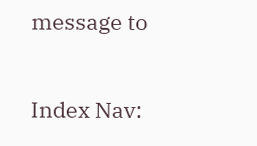message to

Index Nav: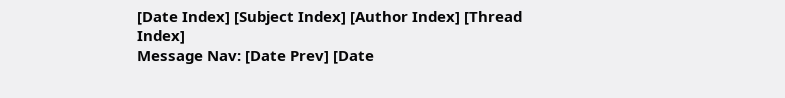[Date Index] [Subject Index] [Author Index] [Thread Index]
Message Nav: [Date Prev] [Date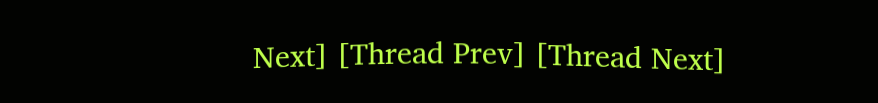Next] [Thread Prev] [Thread Next]